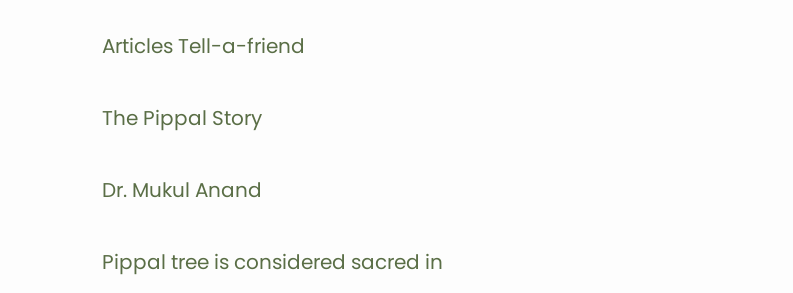Articles Tell-a-friend

The Pippal Story

Dr. Mukul Anand

Pippal tree is considered sacred in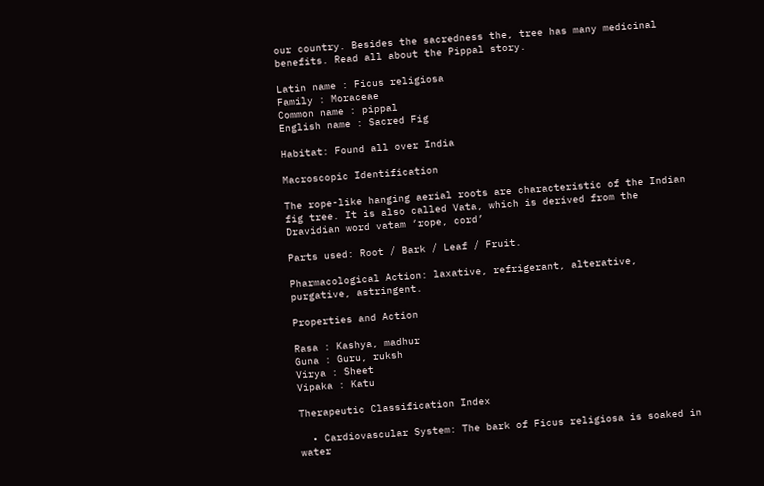our country. Besides the sacredness the, tree has many medicinal benefits. Read all about the Pippal story.

Latin name : Ficus religiosa
Family : Moraceae
Common name : pippal
English name : Sacred Fig

Habitat: Found all over India

Macroscopic Identification

The rope-like hanging aerial roots are characteristic of the Indian fig tree. It is also called Vata, which is derived from the Dravidian word vatam ‘rope, cord’

Parts used: Root / Bark / Leaf / Fruit.

Pharmacological Action: laxative, refrigerant, alterative, purgative, astringent.

Properties and Action

Rasa : Kashya, madhur
Guna : Guru, ruksh
Virya : Sheet
Vipaka : Katu

Therapeutic Classification Index

  • Cardiovascular System: The bark of Ficus religiosa is soaked in water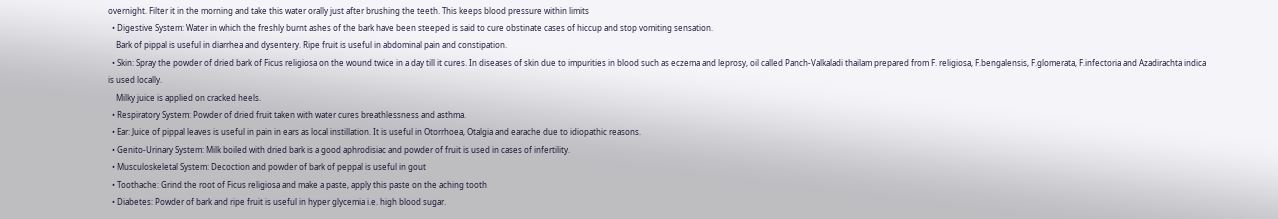overnight. Filter it in the morning and take this water orally just after brushing the teeth. This keeps blood pressure within limits
  • Digestive System: Water in which the freshly burnt ashes of the bark have been steeped is said to cure obstinate cases of hiccup and stop vomiting sensation.
    Bark of pippal is useful in diarrhea and dysentery. Ripe fruit is useful in abdominal pain and constipation.
  • Skin: Spray the powder of dried bark of Ficus religiosa on the wound twice in a day till it cures. In diseases of skin due to impurities in blood such as eczema and leprosy, oil called Panch-Valkaladi thailam prepared from F. religiosa, F.bengalensis, F.glomerata, F.infectoria and Azadirachta indica is used locally.
    Milky juice is applied on cracked heels.
  • Respiratory System: Powder of dried fruit taken with water cures breathlessness and asthma.
  • Ear: Juice of pippal leaves is useful in pain in ears as local instillation. It is useful in Otorrhoea, Otalgia and earache due to idiopathic reasons.
  • Genito-Urinary System: Milk boiled with dried bark is a good aphrodisiac and powder of fruit is used in cases of infertility.
  • Musculoskeletal System: Decoction and powder of bark of peppal is useful in gout
  • Toothache: Grind the root of Ficus religiosa and make a paste, apply this paste on the aching tooth
  • Diabetes: Powder of bark and ripe fruit is useful in hyper glycemia i.e. high blood sugar.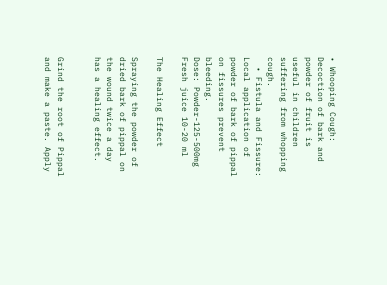• Whooping Cough: Decoction of bark and powder of fruit is useful in children suffering from whopping cough.
  • Fistula and Fissure: Local application of powder of bark of pippal on fissures prevent bleeding.
Dose: Powder-125-500mg Fresh juice 10-20 ml

The Healing Effect

Spraying the powder of dried bark of pippal on the wound twice a day has a healing effect.


Grind the root of Pippal and make a paste. Apply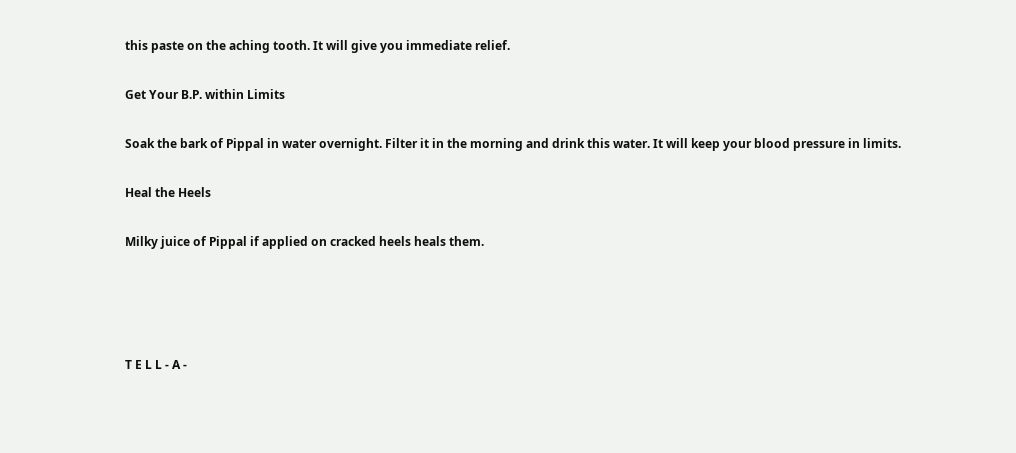this paste on the aching tooth. It will give you immediate relief.

Get Your B.P. within Limits

Soak the bark of Pippal in water overnight. Filter it in the morning and drink this water. It will keep your blood pressure in limits.

Heal the Heels

Milky juice of Pippal if applied on cracked heels heals them.




T E L L - A -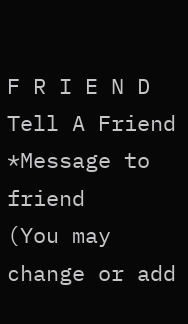F R I E N D
Tell A Friend
*Message to friend
(You may change or add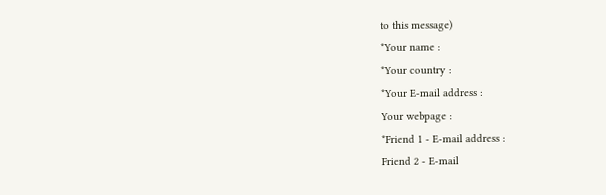to this message)
*Your name :
*Your country :
*Your E-mail address :
Your webpage :
*Friend 1 - E-mail address :
Friend 2 - E-mail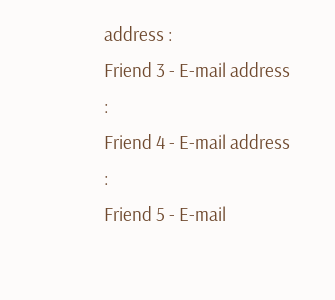address :
Friend 3 - E-mail address :
Friend 4 - E-mail address :
Friend 5 - E-mail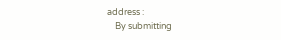address :
    By submitting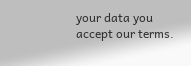your data you accept our terms.